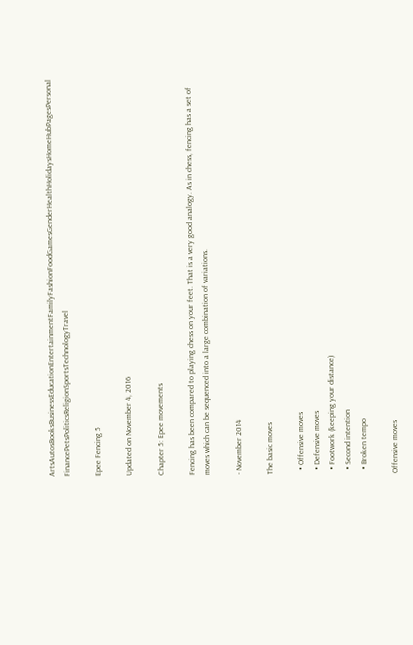ArtsAutosBooksBusinessEducationEntertainmentFamilyFashionFoodGamesGenderHealthHolidaysHomeHubPagesPersonal FinancePetsPoliticsReligionSportsTechnologyTravel

Epee Fencing 5

Updated on November 4, 2016

Chapter 5: Epee movements

Fencing has been compared to playing chess on your feet. That is a very good analogy. As in chess, fencing has a set of moves which can be sequenced into a large combination of variations.

- November 2014

The basic moves

  • Offensive moves
  • Defensive moves
  • Footwork (keeping your distance)
  • Second intention
  • Broken tempo

Offensive moves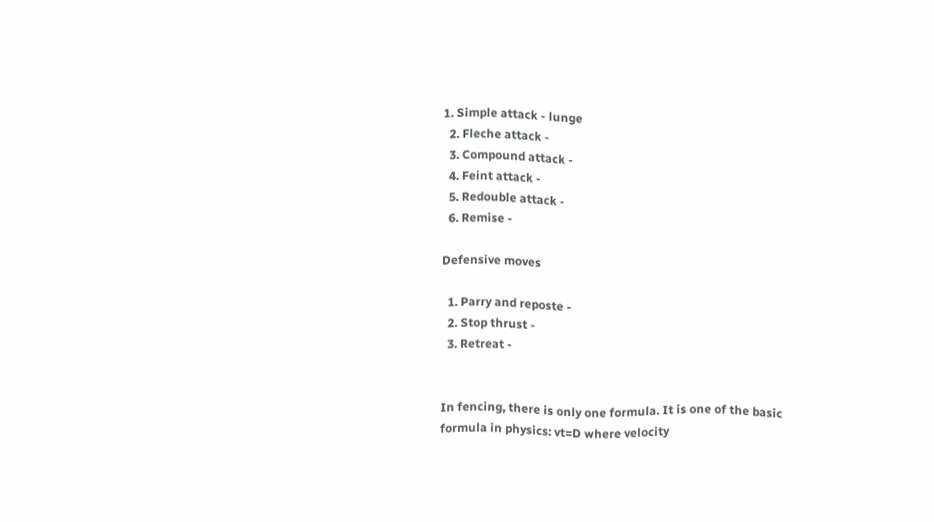1. Simple attack - lunge
  2. Fleche attack -
  3. Compound attack -
  4. Feint attack -
  5. Redouble attack -
  6. Remise -

Defensive moves

  1. Parry and reposte -
  2. Stop thrust -
  3. Retreat -


In fencing, there is only one formula. It is one of the basic formula in physics: vt=D where velocity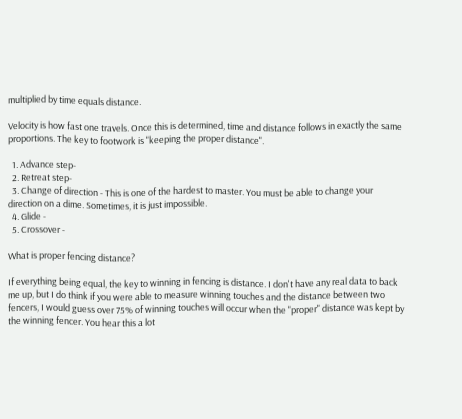multiplied by time equals distance.

Velocity is how fast one travels. Once this is determined, time and distance follows in exactly the same proportions. The key to footwork is "keeping the proper distance".

  1. Advance step-
  2. Retreat step-
  3. Change of direction - This is one of the hardest to master. You must be able to change your direction on a dime. Sometimes, it is just impossible.
  4. Glide -
  5. Crossover -

What is proper fencing distance?

If everything being equal, the key to winning in fencing is distance. I don't have any real data to back me up, but I do think if you were able to measure winning touches and the distance between two fencers, I would guess over 75% of winning touches will occur when the "proper" distance was kept by the winning fencer. You hear this a lot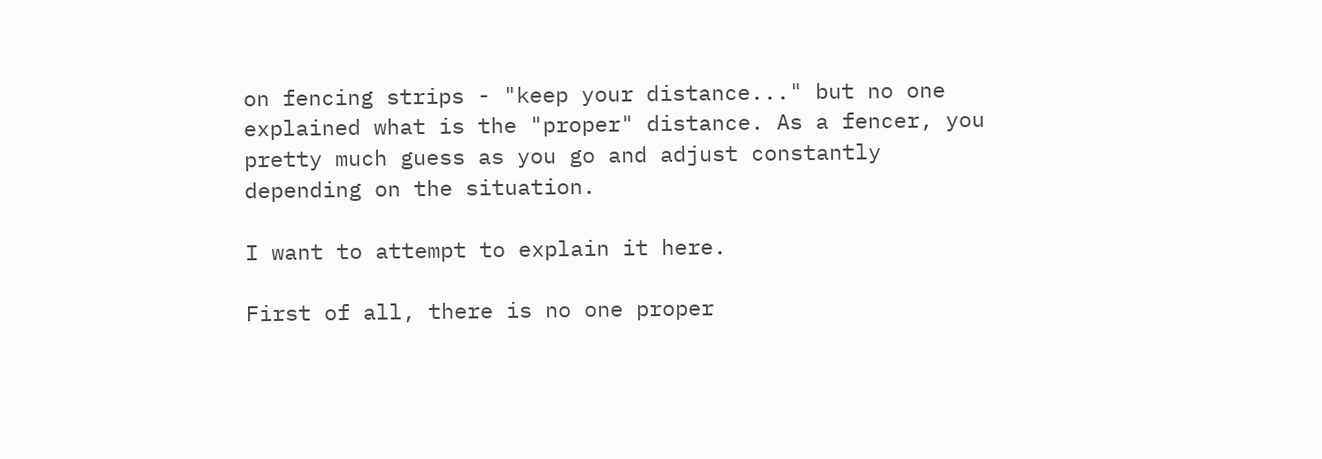on fencing strips - "keep your distance..." but no one explained what is the "proper" distance. As a fencer, you pretty much guess as you go and adjust constantly depending on the situation.

I want to attempt to explain it here.

First of all, there is no one proper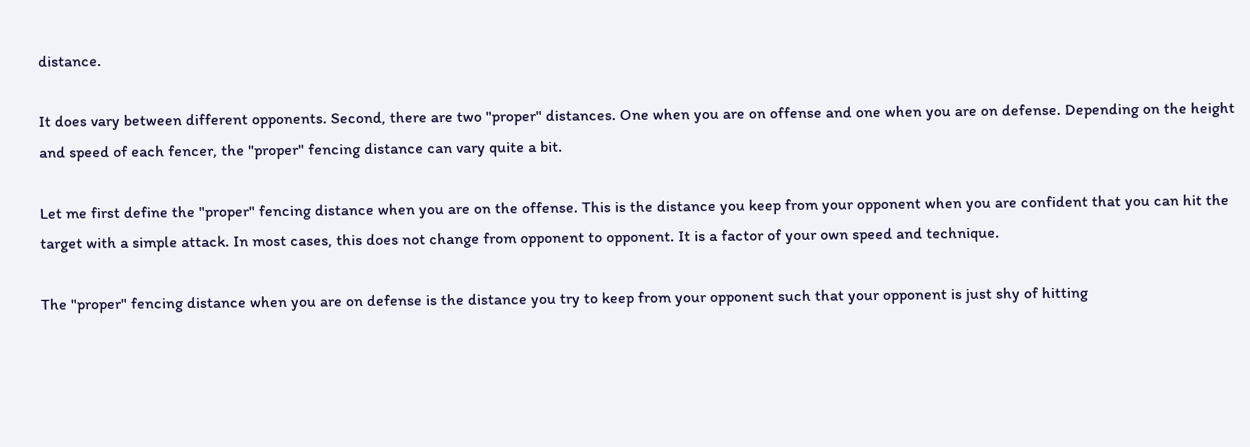distance.

It does vary between different opponents. Second, there are two "proper" distances. One when you are on offense and one when you are on defense. Depending on the height and speed of each fencer, the "proper" fencing distance can vary quite a bit.

Let me first define the "proper" fencing distance when you are on the offense. This is the distance you keep from your opponent when you are confident that you can hit the target with a simple attack. In most cases, this does not change from opponent to opponent. It is a factor of your own speed and technique.

The "proper" fencing distance when you are on defense is the distance you try to keep from your opponent such that your opponent is just shy of hitting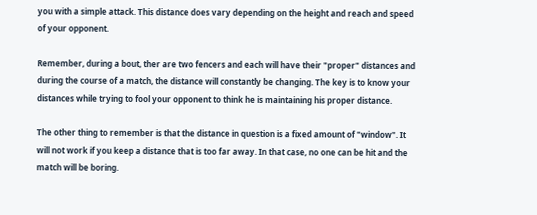you with a simple attack. This distance does vary depending on the height and reach and speed of your opponent.

Remember, during a bout, ther are two fencers and each will have their "proper" distances and during the course of a match, the distance will constantly be changing. The key is to know your distances while trying to fool your opponent to think he is maintaining his proper distance.

The other thing to remember is that the distance in question is a fixed amount of "window". It will not work if you keep a distance that is too far away. In that case, no one can be hit and the match will be boring.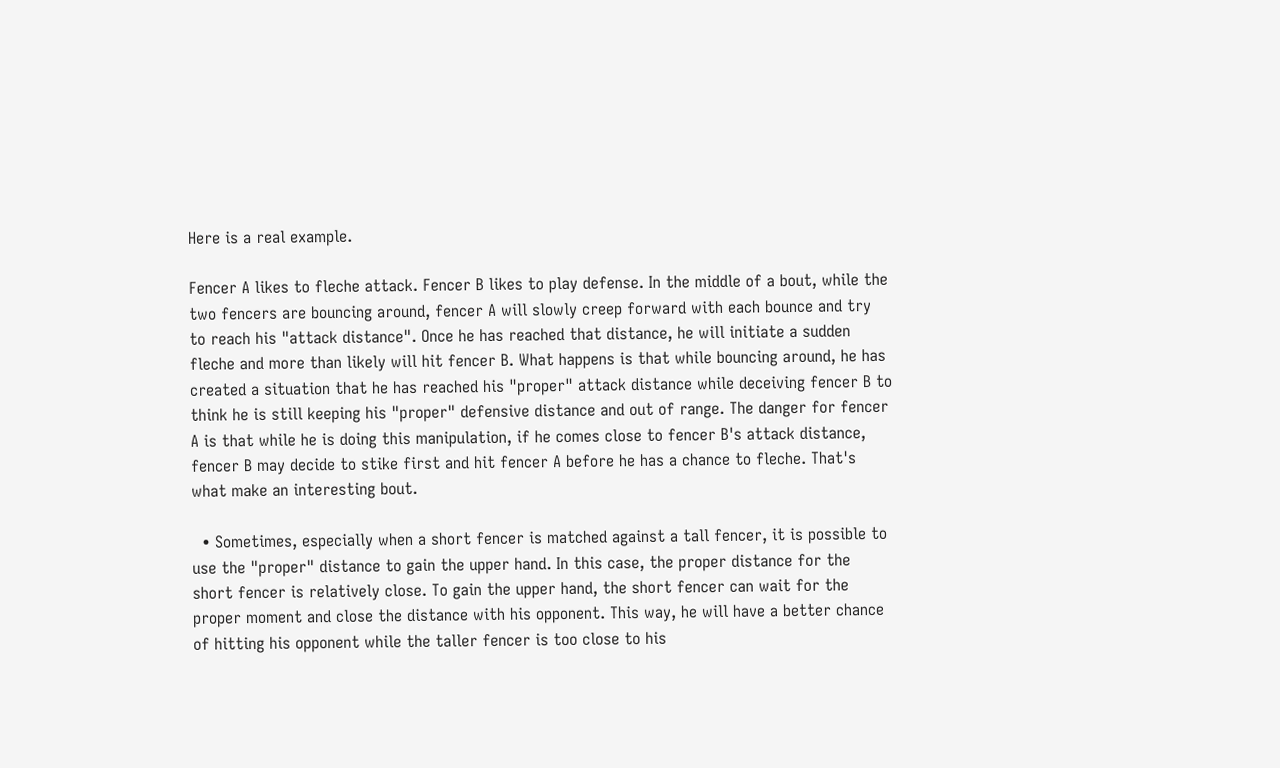Here is a real example.

Fencer A likes to fleche attack. Fencer B likes to play defense. In the middle of a bout, while the two fencers are bouncing around, fencer A will slowly creep forward with each bounce and try to reach his "attack distance". Once he has reached that distance, he will initiate a sudden fleche and more than likely will hit fencer B. What happens is that while bouncing around, he has created a situation that he has reached his "proper" attack distance while deceiving fencer B to think he is still keeping his "proper" defensive distance and out of range. The danger for fencer A is that while he is doing this manipulation, if he comes close to fencer B's attack distance, fencer B may decide to stike first and hit fencer A before he has a chance to fleche. That's what make an interesting bout.

  • Sometimes, especially when a short fencer is matched against a tall fencer, it is possible to use the "proper" distance to gain the upper hand. In this case, the proper distance for the short fencer is relatively close. To gain the upper hand, the short fencer can wait for the proper moment and close the distance with his opponent. This way, he will have a better chance of hitting his opponent while the taller fencer is too close to his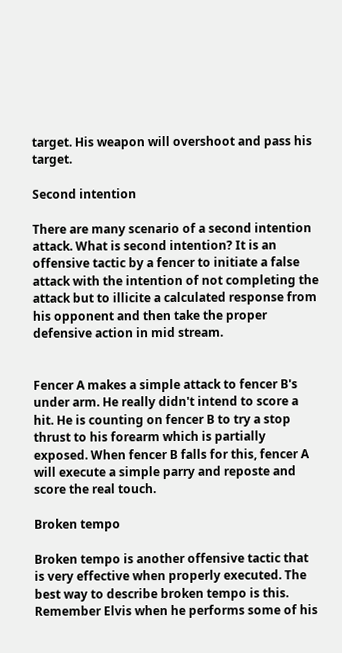target. His weapon will overshoot and pass his target.

Second intention

There are many scenario of a second intention attack. What is second intention? It is an offensive tactic by a fencer to initiate a false attack with the intention of not completing the attack but to illicite a calculated response from his opponent and then take the proper defensive action in mid stream.


Fencer A makes a simple attack to fencer B's under arm. He really didn't intend to score a hit. He is counting on fencer B to try a stop thrust to his forearm which is partially exposed. When fencer B falls for this, fencer A will execute a simple parry and reposte and score the real touch.

Broken tempo

Broken tempo is another offensive tactic that is very effective when properly executed. The best way to describe broken tempo is this. Remember Elvis when he performs some of his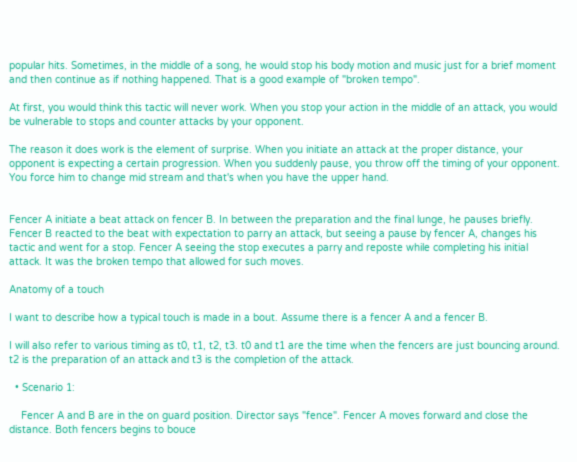popular hits. Sometimes, in the middle of a song, he would stop his body motion and music just for a brief moment and then continue as if nothing happened. That is a good example of "broken tempo".

At first, you would think this tactic will never work. When you stop your action in the middle of an attack, you would be vulnerable to stops and counter attacks by your opponent.

The reason it does work is the element of surprise. When you initiate an attack at the proper distance, your opponent is expecting a certain progression. When you suddenly pause, you throw off the timing of your opponent. You force him to change mid stream and that's when you have the upper hand.


Fencer A initiate a beat attack on fencer B. In between the preparation and the final lunge, he pauses briefly. Fencer B reacted to the beat with expectation to parry an attack, but seeing a pause by fencer A, changes his tactic and went for a stop. Fencer A seeing the stop executes a parry and reposte while completing his initial attack. It was the broken tempo that allowed for such moves.

Anatomy of a touch

I want to describe how a typical touch is made in a bout. Assume there is a fencer A and a fencer B.

I will also refer to various timing as t0, t1, t2, t3. t0 and t1 are the time when the fencers are just bouncing around. t2 is the preparation of an attack and t3 is the completion of the attack.

  • Scenario 1:

    Fencer A and B are in the on guard position. Director says "fence". Fencer A moves forward and close the distance. Both fencers begins to bouce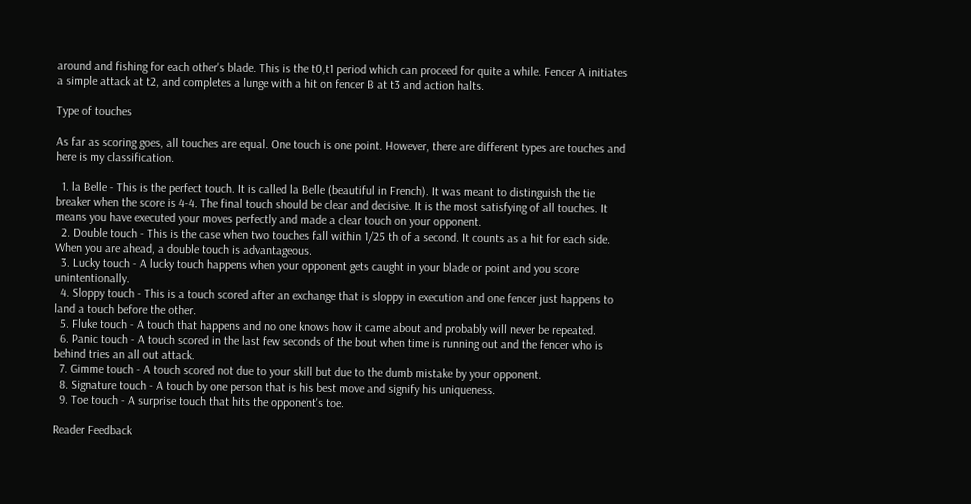around and fishing for each other's blade. This is the t0,t1 period which can proceed for quite a while. Fencer A initiates a simple attack at t2, and completes a lunge with a hit on fencer B at t3 and action halts.

Type of touches

As far as scoring goes, all touches are equal. One touch is one point. However, there are different types are touches and here is my classification.

  1. la Belle - This is the perfect touch. It is called la Belle (beautiful in French). It was meant to distinguish the tie breaker when the score is 4-4. The final touch should be clear and decisive. It is the most satisfying of all touches. It means you have executed your moves perfectly and made a clear touch on your opponent.
  2. Double touch - This is the case when two touches fall within 1/25 th of a second. It counts as a hit for each side. When you are ahead, a double touch is advantageous.
  3. Lucky touch - A lucky touch happens when your opponent gets caught in your blade or point and you score unintentionally.
  4. Sloppy touch - This is a touch scored after an exchange that is sloppy in execution and one fencer just happens to land a touch before the other.
  5. Fluke touch - A touch that happens and no one knows how it came about and probably will never be repeated.
  6. Panic touch - A touch scored in the last few seconds of the bout when time is running out and the fencer who is behind tries an all out attack.
  7. Gimme touch - A touch scored not due to your skill but due to the dumb mistake by your opponent.
  8. Signature touch - A touch by one person that is his best move and signify his uniqueness.
  9. Toe touch - A surprise touch that hits the opponent's toe.

Reader Feedback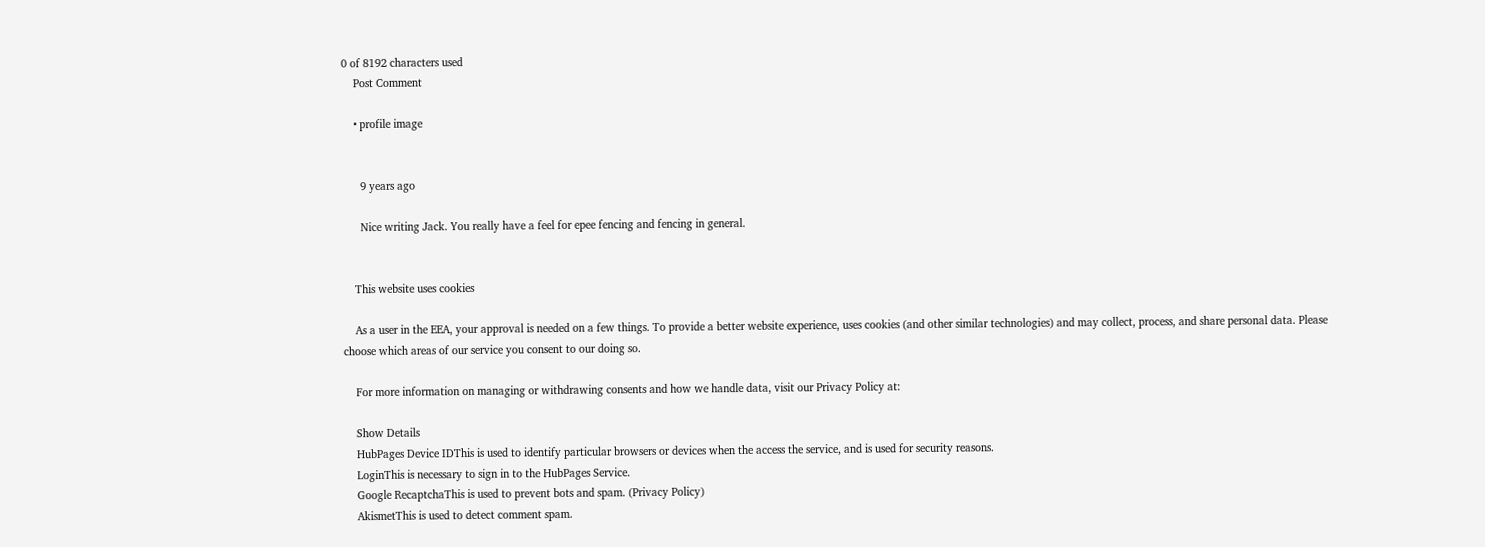0 of 8192 characters used
    Post Comment

    • profile image


      9 years ago

      Nice writing Jack. You really have a feel for epee fencing and fencing in general.


    This website uses cookies

    As a user in the EEA, your approval is needed on a few things. To provide a better website experience, uses cookies (and other similar technologies) and may collect, process, and share personal data. Please choose which areas of our service you consent to our doing so.

    For more information on managing or withdrawing consents and how we handle data, visit our Privacy Policy at:

    Show Details
    HubPages Device IDThis is used to identify particular browsers or devices when the access the service, and is used for security reasons.
    LoginThis is necessary to sign in to the HubPages Service.
    Google RecaptchaThis is used to prevent bots and spam. (Privacy Policy)
    AkismetThis is used to detect comment spam.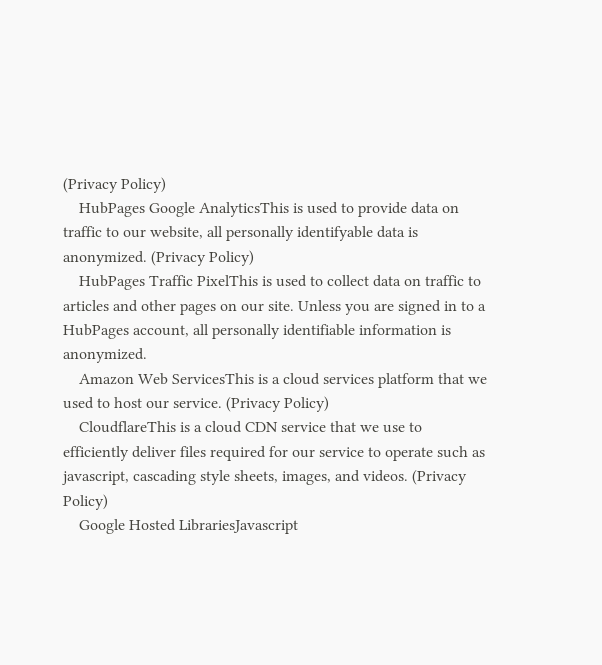(Privacy Policy)
    HubPages Google AnalyticsThis is used to provide data on traffic to our website, all personally identifyable data is anonymized. (Privacy Policy)
    HubPages Traffic PixelThis is used to collect data on traffic to articles and other pages on our site. Unless you are signed in to a HubPages account, all personally identifiable information is anonymized.
    Amazon Web ServicesThis is a cloud services platform that we used to host our service. (Privacy Policy)
    CloudflareThis is a cloud CDN service that we use to efficiently deliver files required for our service to operate such as javascript, cascading style sheets, images, and videos. (Privacy Policy)
    Google Hosted LibrariesJavascript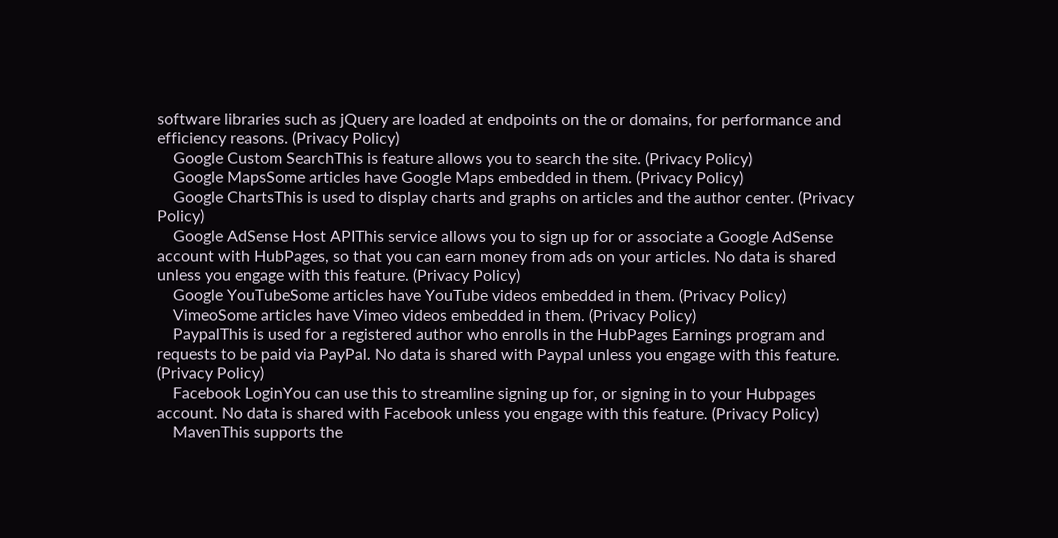software libraries such as jQuery are loaded at endpoints on the or domains, for performance and efficiency reasons. (Privacy Policy)
    Google Custom SearchThis is feature allows you to search the site. (Privacy Policy)
    Google MapsSome articles have Google Maps embedded in them. (Privacy Policy)
    Google ChartsThis is used to display charts and graphs on articles and the author center. (Privacy Policy)
    Google AdSense Host APIThis service allows you to sign up for or associate a Google AdSense account with HubPages, so that you can earn money from ads on your articles. No data is shared unless you engage with this feature. (Privacy Policy)
    Google YouTubeSome articles have YouTube videos embedded in them. (Privacy Policy)
    VimeoSome articles have Vimeo videos embedded in them. (Privacy Policy)
    PaypalThis is used for a registered author who enrolls in the HubPages Earnings program and requests to be paid via PayPal. No data is shared with Paypal unless you engage with this feature. (Privacy Policy)
    Facebook LoginYou can use this to streamline signing up for, or signing in to your Hubpages account. No data is shared with Facebook unless you engage with this feature. (Privacy Policy)
    MavenThis supports the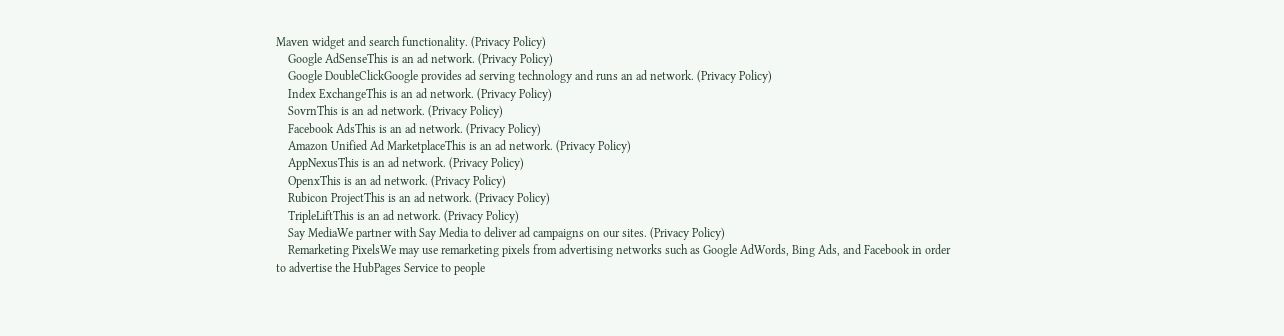Maven widget and search functionality. (Privacy Policy)
    Google AdSenseThis is an ad network. (Privacy Policy)
    Google DoubleClickGoogle provides ad serving technology and runs an ad network. (Privacy Policy)
    Index ExchangeThis is an ad network. (Privacy Policy)
    SovrnThis is an ad network. (Privacy Policy)
    Facebook AdsThis is an ad network. (Privacy Policy)
    Amazon Unified Ad MarketplaceThis is an ad network. (Privacy Policy)
    AppNexusThis is an ad network. (Privacy Policy)
    OpenxThis is an ad network. (Privacy Policy)
    Rubicon ProjectThis is an ad network. (Privacy Policy)
    TripleLiftThis is an ad network. (Privacy Policy)
    Say MediaWe partner with Say Media to deliver ad campaigns on our sites. (Privacy Policy)
    Remarketing PixelsWe may use remarketing pixels from advertising networks such as Google AdWords, Bing Ads, and Facebook in order to advertise the HubPages Service to people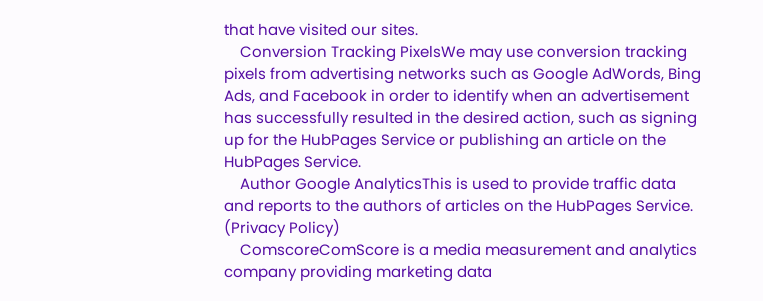that have visited our sites.
    Conversion Tracking PixelsWe may use conversion tracking pixels from advertising networks such as Google AdWords, Bing Ads, and Facebook in order to identify when an advertisement has successfully resulted in the desired action, such as signing up for the HubPages Service or publishing an article on the HubPages Service.
    Author Google AnalyticsThis is used to provide traffic data and reports to the authors of articles on the HubPages Service. (Privacy Policy)
    ComscoreComScore is a media measurement and analytics company providing marketing data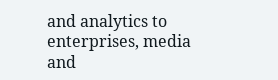and analytics to enterprises, media and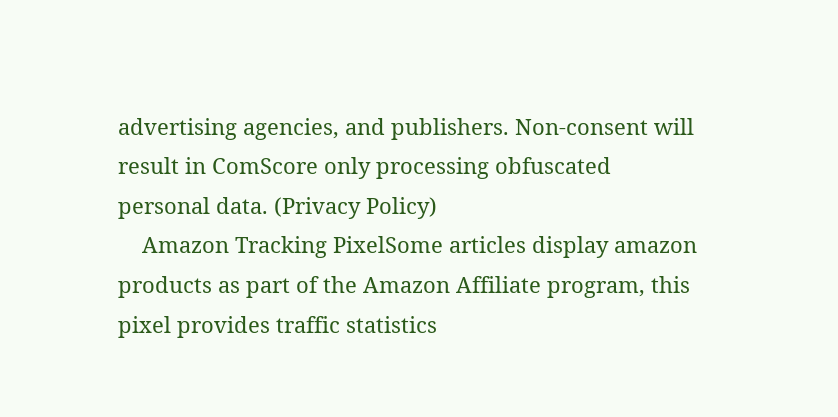advertising agencies, and publishers. Non-consent will result in ComScore only processing obfuscated personal data. (Privacy Policy)
    Amazon Tracking PixelSome articles display amazon products as part of the Amazon Affiliate program, this pixel provides traffic statistics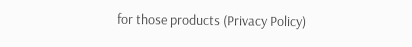for those products (Privacy Policy)